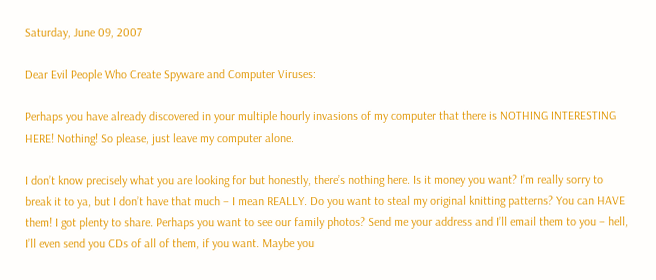Saturday, June 09, 2007

Dear Evil People Who Create Spyware and Computer Viruses:

Perhaps you have already discovered in your multiple hourly invasions of my computer that there is NOTHING INTERESTING HERE! Nothing! So please, just leave my computer alone.

I don’t know precisely what you are looking for but honestly, there’s nothing here. Is it money you want? I’m really sorry to break it to ya, but I don’t have that much – I mean REALLY. Do you want to steal my original knitting patterns? You can HAVE them! I got plenty to share. Perhaps you want to see our family photos? Send me your address and I’ll email them to you – hell, I’ll even send you CDs of all of them, if you want. Maybe you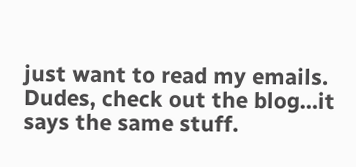just want to read my emails. Dudes, check out the blog…it says the same stuff.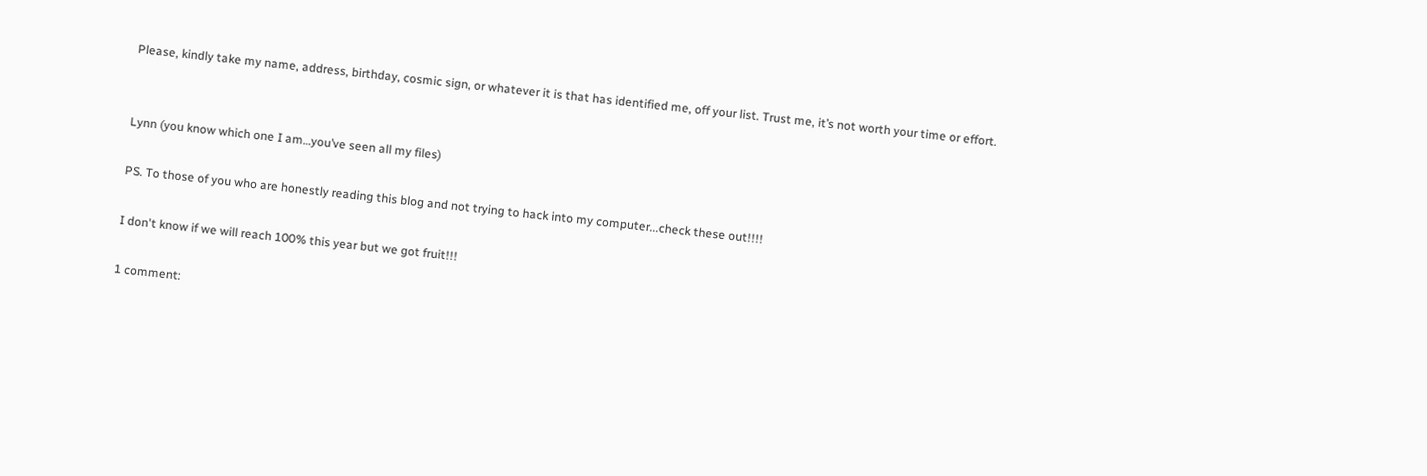Please, kindly take my name, address, birthday, cosmic sign, or whatever it is that has identified me, off your list. Trust me, it’s not worth your time or effort.


Lynn (you know which one I am…you’ve seen all my files)

PS. To those of you who are honestly reading this blog and not trying to hack into my computer...check these out!!!!

I don't know if we will reach 100% this year but we got fruit!!!

1 comment: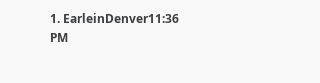1. EarleinDenver11:36 PM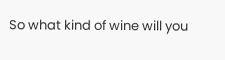So what kind of wine will you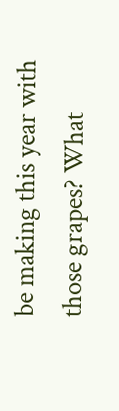be making this year with those grapes? What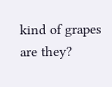kind of grapes are they?